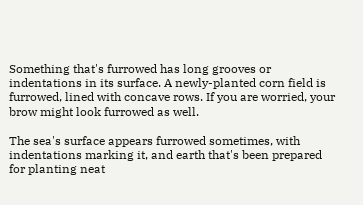Something that's furrowed has long grooves or indentations in its surface. A newly-planted corn field is furrowed, lined with concave rows. If you are worried, your brow might look furrowed as well.

The sea's surface appears furrowed sometimes, with indentations marking it, and earth that's been prepared for planting neat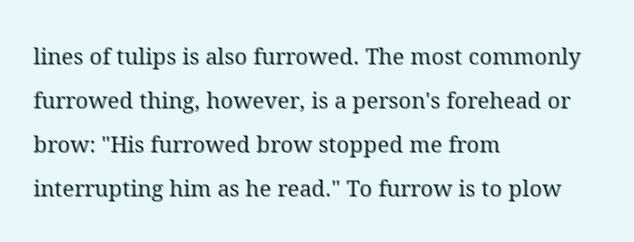lines of tulips is also furrowed. The most commonly furrowed thing, however, is a person's forehead or brow: "His furrowed brow stopped me from interrupting him as he read." To furrow is to plow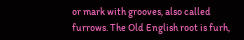or mark with grooves, also called furrows. The Old English root is furh,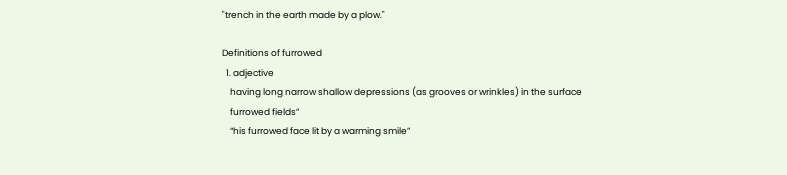"trench in the earth made by a plow."

Definitions of furrowed
  1. adjective
    having long narrow shallow depressions (as grooves or wrinkles) in the surface
    furrowed fields”
    “his furrowed face lit by a warming smile”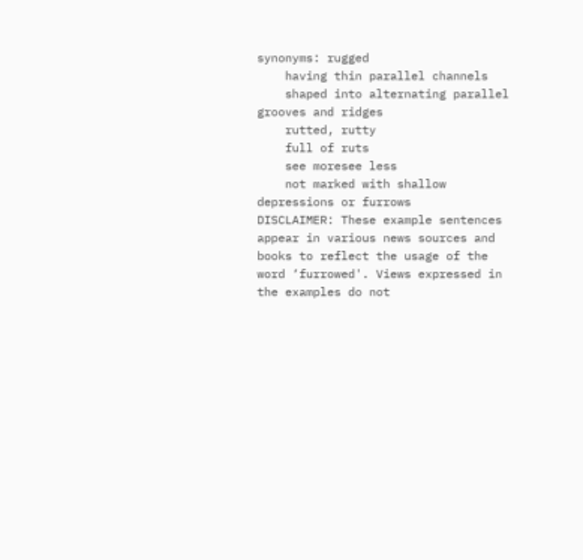synonyms: rugged
    having thin parallel channels
    shaped into alternating parallel grooves and ridges
    rutted, rutty
    full of ruts
    see moresee less
    not marked with shallow depressions or furrows
DISCLAIMER: These example sentences appear in various news sources and books to reflect the usage of the word ‘furrowed'. Views expressed in the examples do not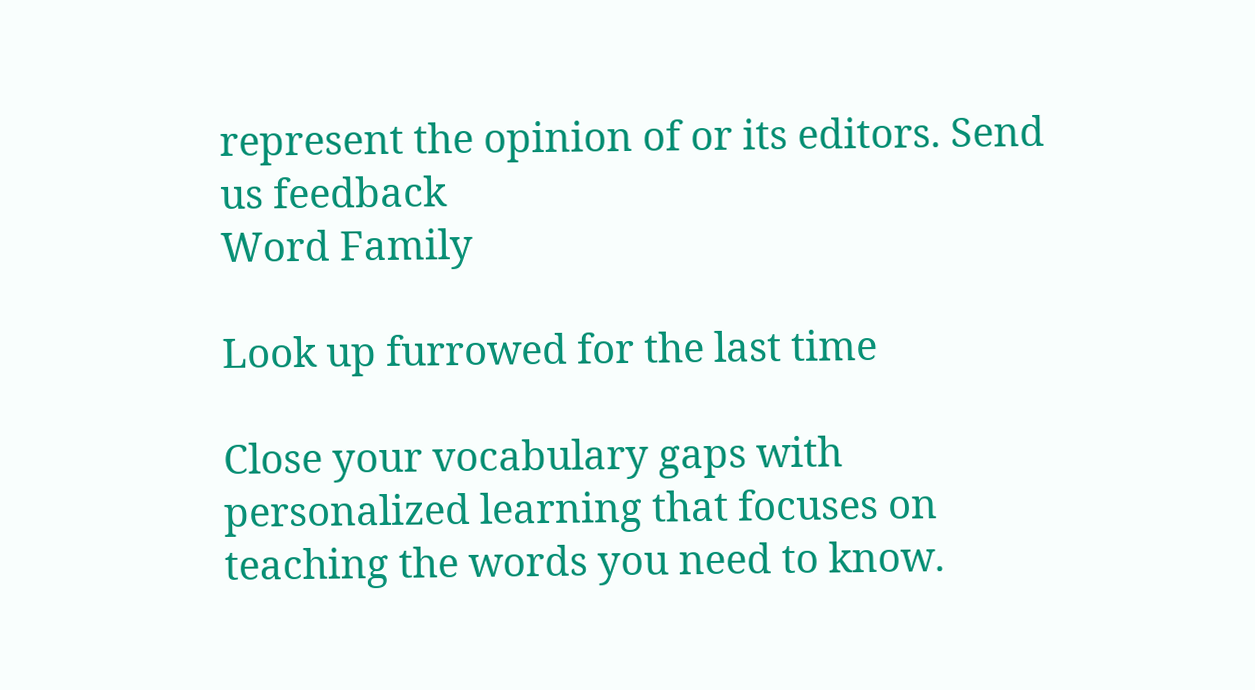represent the opinion of or its editors. Send us feedback
Word Family

Look up furrowed for the last time

Close your vocabulary gaps with personalized learning that focuses on teaching the words you need to know.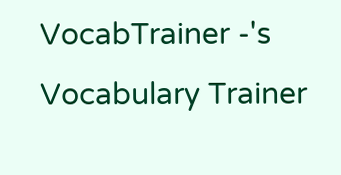VocabTrainer -'s Vocabulary Trainer